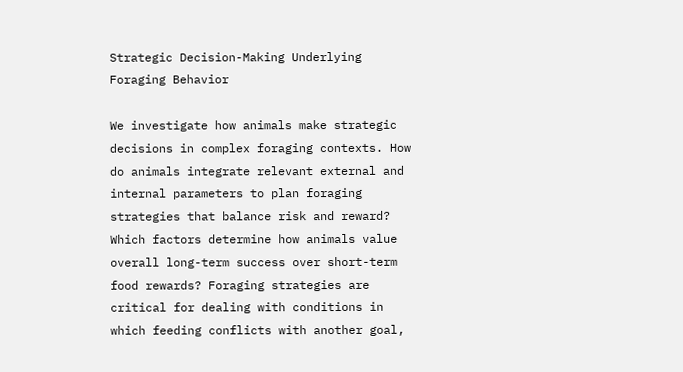Strategic Decision-Making Underlying Foraging Behavior

We investigate how animals make strategic decisions in complex foraging contexts. How do animals integrate relevant external and internal parameters to plan foraging strategies that balance risk and reward? Which factors determine how animals value overall long-term success over short-term food rewards? Foraging strategies are critical for dealing with conditions in which feeding conflicts with another goal,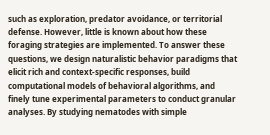such as exploration, predator avoidance, or territorial defense. However, little is known about how these foraging strategies are implemented. To answer these questions, we design naturalistic behavior paradigms that elicit rich and context-specific responses, build computational models of behavioral algorithms, and finely tune experimental parameters to conduct granular analyses. By studying nematodes with simple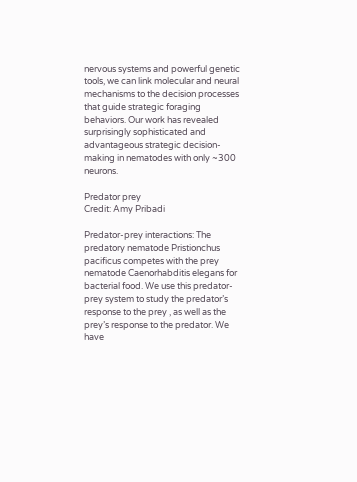nervous systems and powerful genetic tools, we can link molecular and neural mechanisms to the decision processes that guide strategic foraging behaviors. Our work has revealed surprisingly sophisticated and advantageous strategic decision-making in nematodes with only ~300 neurons.

Predator prey
Credit: Amy Pribadi

Predator-prey interactions: The predatory nematode Pristionchus pacificus competes with the prey nematode Caenorhabditis elegans for bacterial food. We use this predator-prey system to study the predator’s response to the prey , as well as the prey’s response to the predator. We have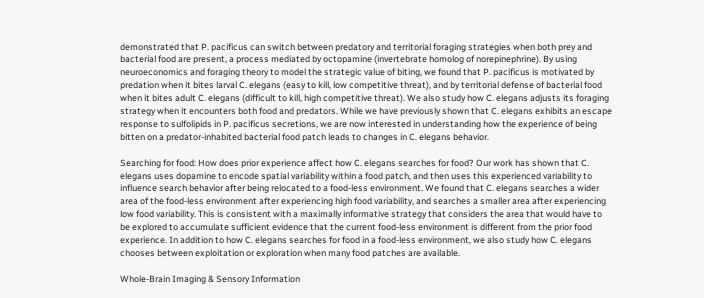demonstrated that P. pacificus can switch between predatory and territorial foraging strategies when both prey and bacterial food are present, a process mediated by octopamine (invertebrate homolog of norepinephrine). By using neuroeconomics and foraging theory to model the strategic value of biting, we found that P. pacificus is motivated by predation when it bites larval C. elegans (easy to kill, low competitive threat), and by territorial defense of bacterial food when it bites adult C. elegans (difficult to kill, high competitive threat). We also study how C. elegans adjusts its foraging strategy when it encounters both food and predators. While we have previously shown that C. elegans exhibits an escape response to sulfolipids in P. pacificus secretions, we are now interested in understanding how the experience of being bitten on a predator-inhabited bacterial food patch leads to changes in C. elegans behavior.

Searching for food: How does prior experience affect how C. elegans searches for food? Our work has shown that C. elegans uses dopamine to encode spatial variability within a food patch, and then uses this experienced variability to influence search behavior after being relocated to a food-less environment. We found that C. elegans searches a wider area of the food-less environment after experiencing high food variability, and searches a smaller area after experiencing low food variability. This is consistent with a maximally informative strategy that considers the area that would have to be explored to accumulate sufficient evidence that the current food-less environment is different from the prior food experience. In addition to how C. elegans searches for food in a food-less environment, we also study how C. elegans chooses between exploitation or exploration when many food patches are available.

Whole-Brain Imaging & Sensory Information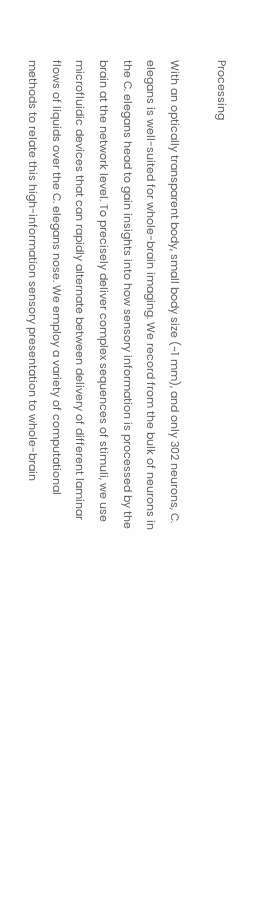Processing

With an optically transparent body, small body size (~1 mm), and only 302 neurons, C. elegans is well-suited for whole-brain imaging. We record from the bulk of neurons in the C. elegans head to gain insights into how sensory information is processed by the brain at the network level. To precisely deliver complex sequences of stimuli, we use microfluidic devices that can rapidly alternate between delivery of different laminar flows of liquids over the C. elegans nose. We employ a variety of computational methods to relate this high-information sensory presentation to whole-brain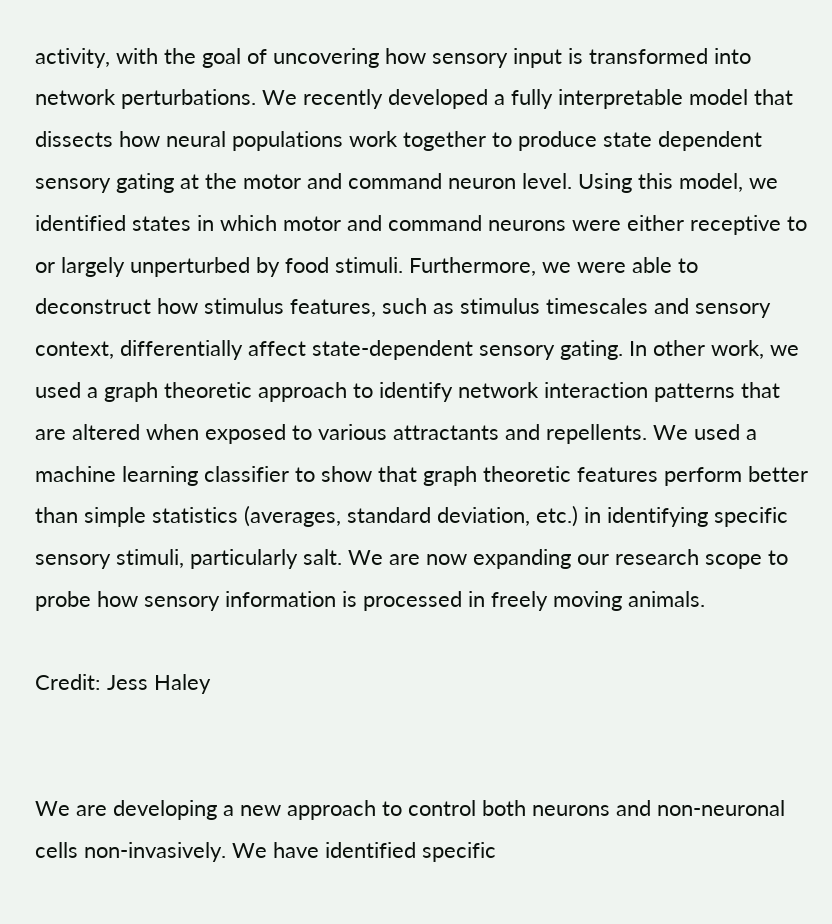activity, with the goal of uncovering how sensory input is transformed into network perturbations. We recently developed a fully interpretable model that dissects how neural populations work together to produce state dependent sensory gating at the motor and command neuron level. Using this model, we identified states in which motor and command neurons were either receptive to or largely unperturbed by food stimuli. Furthermore, we were able to deconstruct how stimulus features, such as stimulus timescales and sensory context, differentially affect state-dependent sensory gating. In other work, we used a graph theoretic approach to identify network interaction patterns that are altered when exposed to various attractants and repellents. We used a machine learning classifier to show that graph theoretic features perform better than simple statistics (averages, standard deviation, etc.) in identifying specific sensory stimuli, particularly salt. We are now expanding our research scope to probe how sensory information is processed in freely moving animals.

Credit: Jess Haley


We are developing a new approach to control both neurons and non-neuronal cells non-invasively. We have identified specific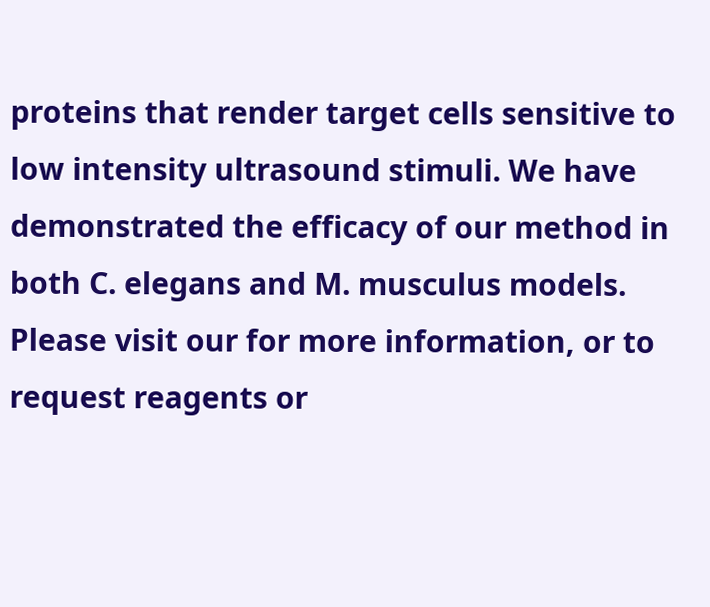proteins that render target cells sensitive to low intensity ultrasound stimuli. We have demonstrated the efficacy of our method in both C. elegans and M. musculus models. Please visit our for more information, or to request reagents or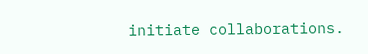initiate collaborations.